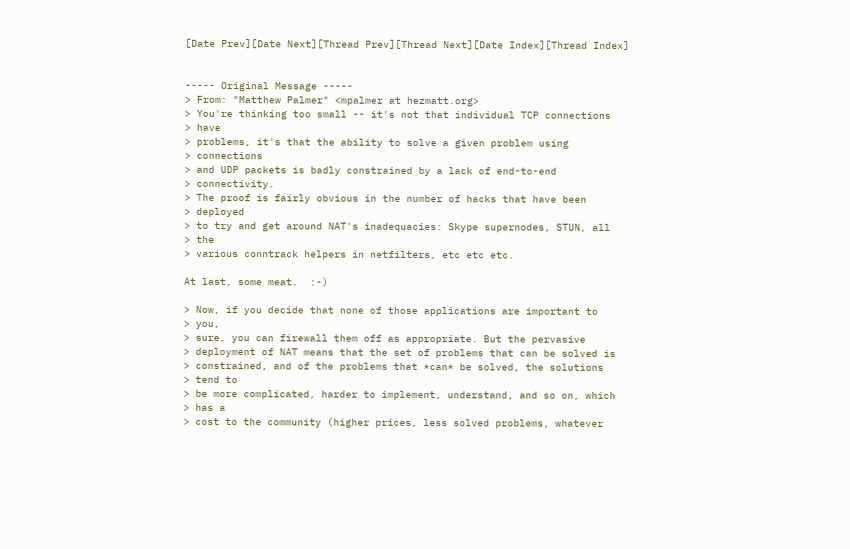[Date Prev][Date Next][Thread Prev][Thread Next][Date Index][Thread Index]


----- Original Message -----
> From: "Matthew Palmer" <mpalmer at hezmatt.org>
> You're thinking too small -- it's not that individual TCP connections
> have
> problems, it's that the ability to solve a given problem using
> connections
> and UDP packets is badly constrained by a lack of end-to-end
> connectivity.
> The proof is fairly obvious in the number of hacks that have been
> deployed
> to try and get around NAT's inadequacies: Skype supernodes, STUN, all
> the
> various conntrack helpers in netfilters, etc etc etc.

At last, some meat.  :-)

> Now, if you decide that none of those applications are important to
> you,
> sure, you can firewall them off as appropriate. But the pervasive
> deployment of NAT means that the set of problems that can be solved is
> constrained, and of the problems that *can* be solved, the solutions
> tend to
> be more complicated, harder to implement, understand, and so on, which
> has a
> cost to the community (higher prices, less solved problems, whatever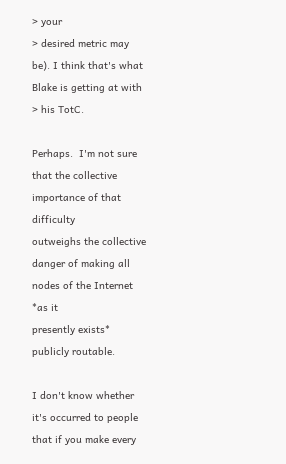> your
> desired metric may be). I think that's what Blake is getting at with
> his TotC.

Perhaps.  I'm not sure that the collective importance of that difficulty
outweighs the collective danger of making all nodes of the Internet *as it
presently exists* publicly routable.

I don't know whether it's occurred to people that if you make every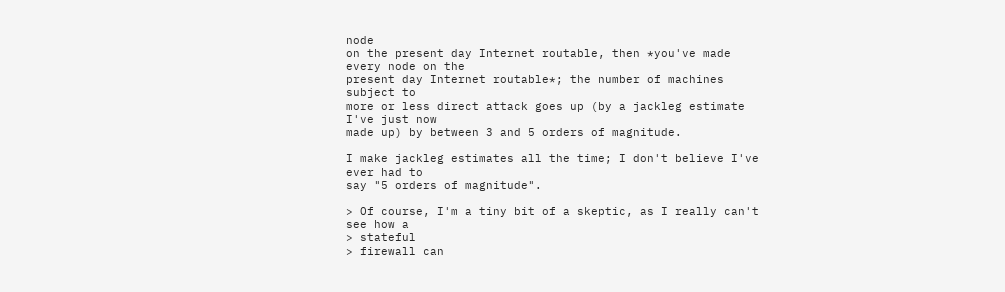node
on the present day Internet routable, then *you've made every node on the
present day Internet routable*; the number of machines subject to
more or less direct attack goes up (by a jackleg estimate I've just now
made up) by between 3 and 5 orders of magnitude.

I make jackleg estimates all the time; I don't believe I've ever had to
say "5 orders of magnitude".

> Of course, I'm a tiny bit of a skeptic, as I really can't see how a
> stateful
> firewall can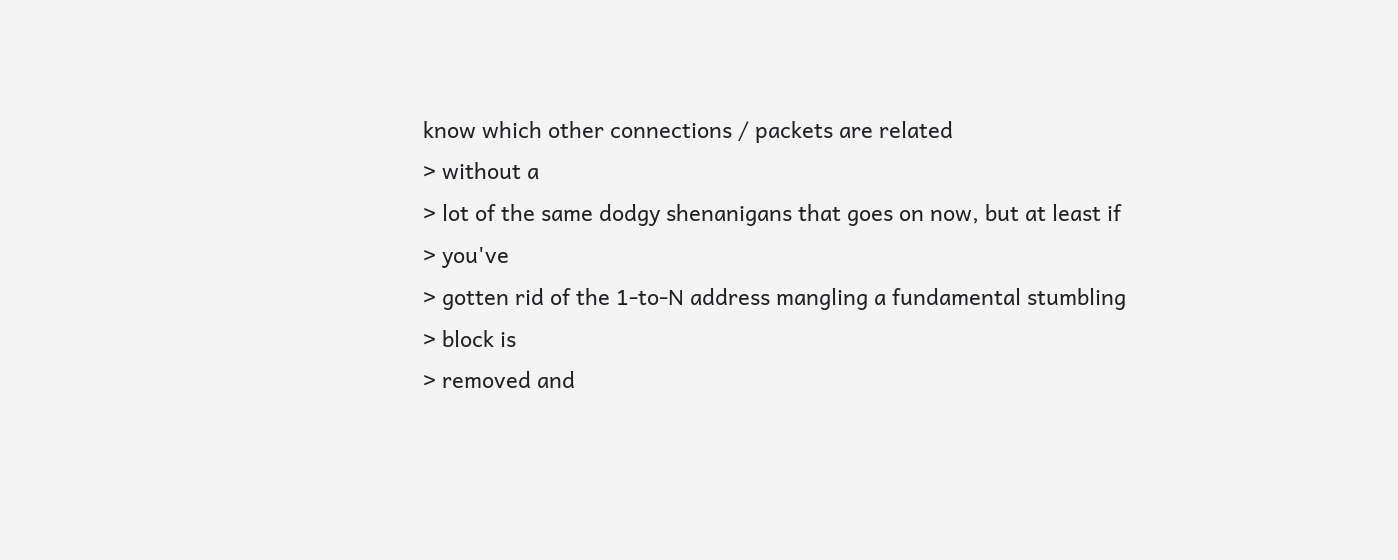know which other connections / packets are related
> without a
> lot of the same dodgy shenanigans that goes on now, but at least if
> you've
> gotten rid of the 1-to-N address mangling a fundamental stumbling
> block is
> removed and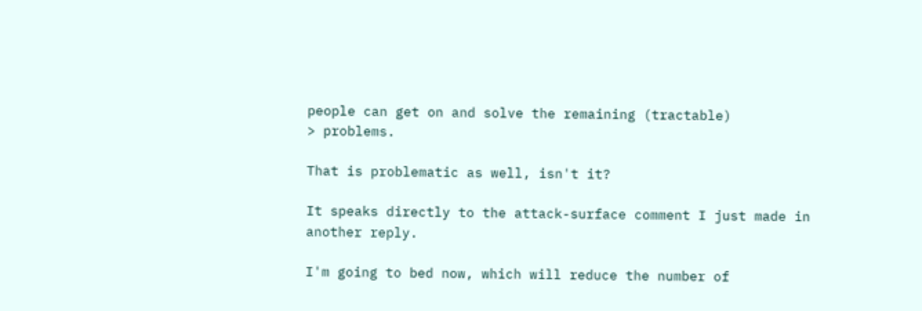people can get on and solve the remaining (tractable)
> problems.

That is problematic as well, isn't it?

It speaks directly to the attack-surface comment I just made in another reply.

I'm going to bed now, which will reduce the number of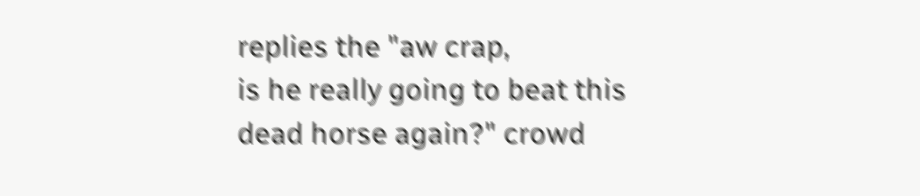replies the "aw crap,
is he really going to beat this dead horse again?" crowd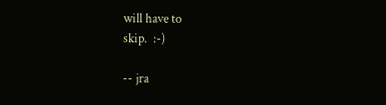will have to
skip.  :-)

-- jra